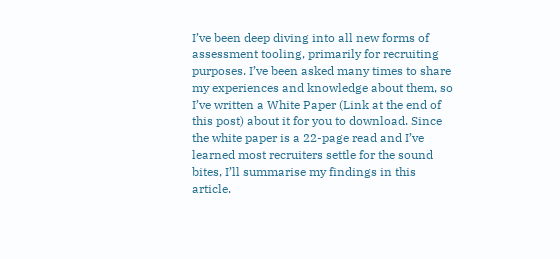I’ve been deep diving into all new forms of assessment tooling, primarily for recruiting purposes. I’ve been asked many times to share my experiences and knowledge about them, so I’ve written a White Paper (Link at the end of this post) about it for you to download. Since the white paper is a 22-page read and I’ve learned most recruiters settle for the sound bites, I’ll summarise my findings in this article.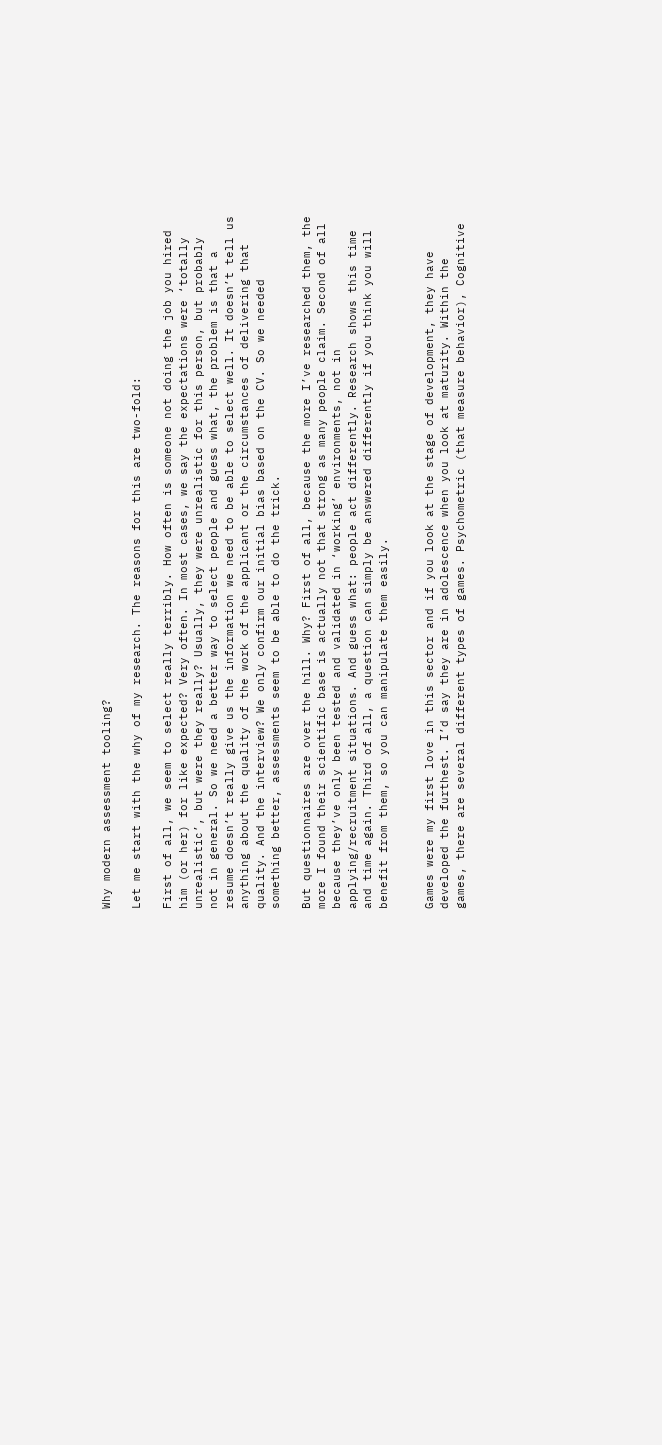Why modern assessment tooling?

Let me start with the why of my research. The reasons for this are two-fold:

First of all, we seem to select really terribly. How often is someone not doing the job you hired him (or her) for like expected? Very often. In most cases, we say the expectations were ‘totally unrealistic’, but were they really? Usually, they were unrealistic for this person, but probably not in general. So we need a better way to select people and guess what, the problem is that a resume doesn’t really give us the information we need to be able to select well. It doesn’t tell us anything about the quality of the work of the applicant or the circumstances of delivering that quality. And the interview? We only confirm our initial bias based on the CV. So we needed something better, assessments seem to be able to do the trick.

But questionnaires are over the hill. Why? First of all, because the more I’ve researched them, the more I found their scientific base is actually not that strong as many people claim. Second of all because they’ve only been tested and validated in ‘working’ environments, not in applying/recruitment situations. And guess what: people act differently. Research shows this time and time again. Third of all, a question can simply be answered differently if you think you will benefit from them, so you can manipulate them easily.


Games were my first love in this sector and if you look at the stage of development, they have developed the furthest. I’d say they are in adolescence when you look at maturity. Within the games, there are several different types of games. Psychometric (that measure behavior), Cognitive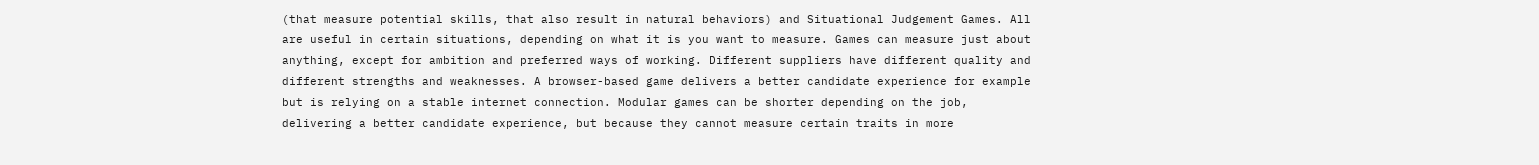(that measure potential skills, that also result in natural behaviors) and Situational Judgement Games. All are useful in certain situations, depending on what it is you want to measure. Games can measure just about anything, except for ambition and preferred ways of working. Different suppliers have different quality and different strengths and weaknesses. A browser-based game delivers a better candidate experience for example but is relying on a stable internet connection. Modular games can be shorter depending on the job, delivering a better candidate experience, but because they cannot measure certain traits in more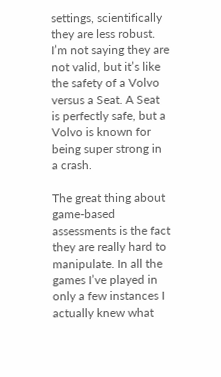settings, scientifically they are less robust. I’m not saying they are not valid, but it’s like the safety of a Volvo versus a Seat. A Seat is perfectly safe, but a Volvo is known for being super strong in a crash.

The great thing about game-based assessments is the fact they are really hard to manipulate. In all the games I’ve played in only a few instances I actually knew what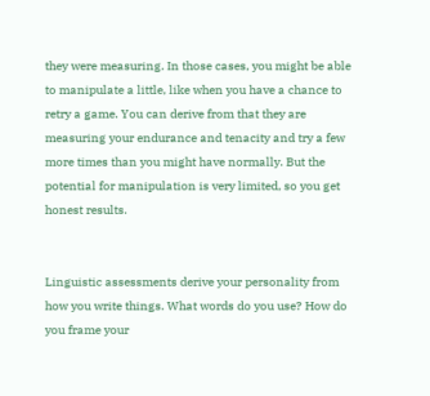they were measuring. In those cases, you might be able to manipulate a little, like when you have a chance to retry a game. You can derive from that they are measuring your endurance and tenacity and try a few more times than you might have normally. But the potential for manipulation is very limited, so you get honest results.


Linguistic assessments derive your personality from how you write things. What words do you use? How do you frame your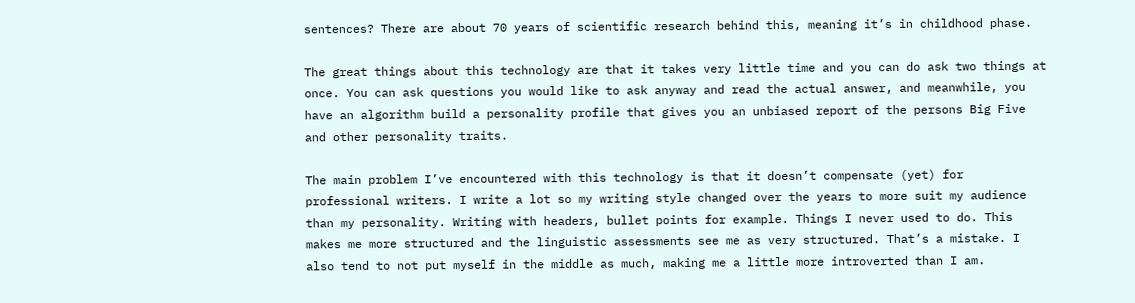sentences? There are about 70 years of scientific research behind this, meaning it’s in childhood phase.

The great things about this technology are that it takes very little time and you can do ask two things at once. You can ask questions you would like to ask anyway and read the actual answer, and meanwhile, you have an algorithm build a personality profile that gives you an unbiased report of the persons Big Five and other personality traits.

The main problem I’ve encountered with this technology is that it doesn’t compensate (yet) for professional writers. I write a lot so my writing style changed over the years to more suit my audience than my personality. Writing with headers, bullet points for example. Things I never used to do. This makes me more structured and the linguistic assessments see me as very structured. That’s a mistake. I also tend to not put myself in the middle as much, making me a little more introverted than I am.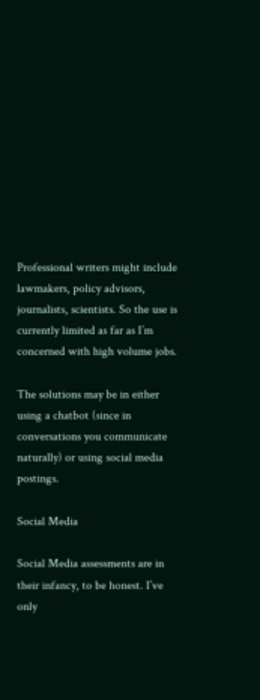Professional writers might include lawmakers, policy advisors, journalists, scientists. So the use is currently limited as far as I’m concerned with high volume jobs.

The solutions may be in either using a chatbot (since in conversations you communicate naturally) or using social media postings.

Social Media

Social Media assessments are in their infancy, to be honest. I’ve only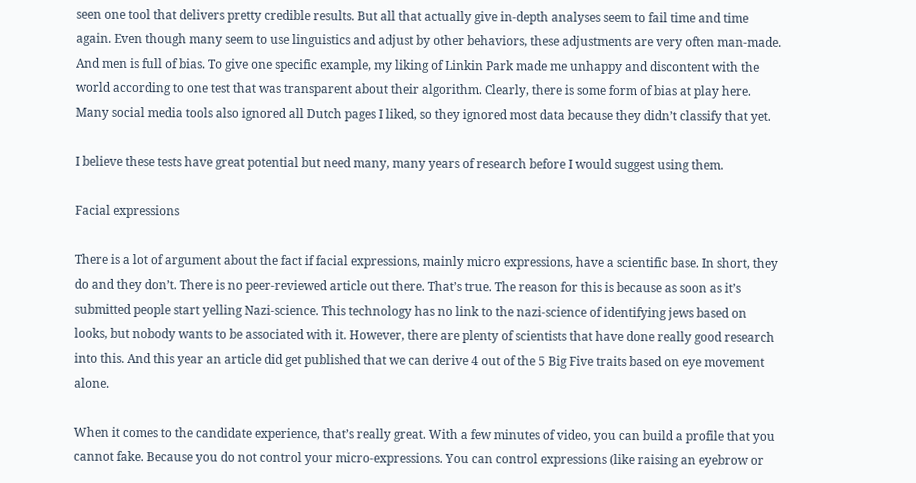seen one tool that delivers pretty credible results. But all that actually give in-depth analyses seem to fail time and time again. Even though many seem to use linguistics and adjust by other behaviors, these adjustments are very often man-made. And men is full of bias. To give one specific example, my liking of Linkin Park made me unhappy and discontent with the world according to one test that was transparent about their algorithm. Clearly, there is some form of bias at play here. Many social media tools also ignored all Dutch pages I liked, so they ignored most data because they didn’t classify that yet.

I believe these tests have great potential but need many, many years of research before I would suggest using them.

Facial expressions

There is a lot of argument about the fact if facial expressions, mainly micro expressions, have a scientific base. In short, they do and they don’t. There is no peer-reviewed article out there. That’s true. The reason for this is because as soon as it’s submitted people start yelling Nazi-science. This technology has no link to the nazi-science of identifying jews based on looks, but nobody wants to be associated with it. However, there are plenty of scientists that have done really good research into this. And this year an article did get published that we can derive 4 out of the 5 Big Five traits based on eye movement alone.

When it comes to the candidate experience, that’s really great. With a few minutes of video, you can build a profile that you cannot fake. Because you do not control your micro-expressions. You can control expressions (like raising an eyebrow or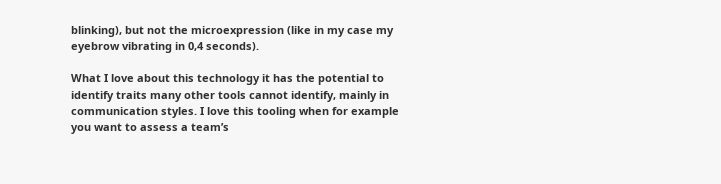blinking), but not the microexpression (like in my case my eyebrow vibrating in 0,4 seconds).

What I love about this technology it has the potential to identify traits many other tools cannot identify, mainly in communication styles. I love this tooling when for example you want to assess a team’s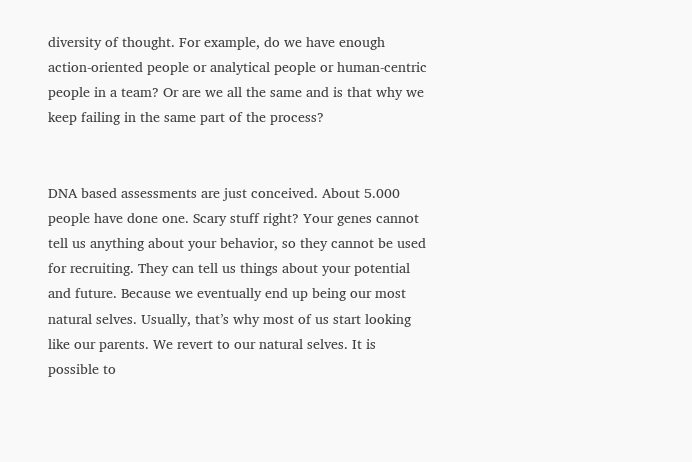diversity of thought. For example, do we have enough action-oriented people or analytical people or human-centric people in a team? Or are we all the same and is that why we keep failing in the same part of the process?


DNA based assessments are just conceived. About 5.000 people have done one. Scary stuff right? Your genes cannot tell us anything about your behavior, so they cannot be used for recruiting. They can tell us things about your potential and future. Because we eventually end up being our most natural selves. Usually, that’s why most of us start looking like our parents. We revert to our natural selves. It is possible to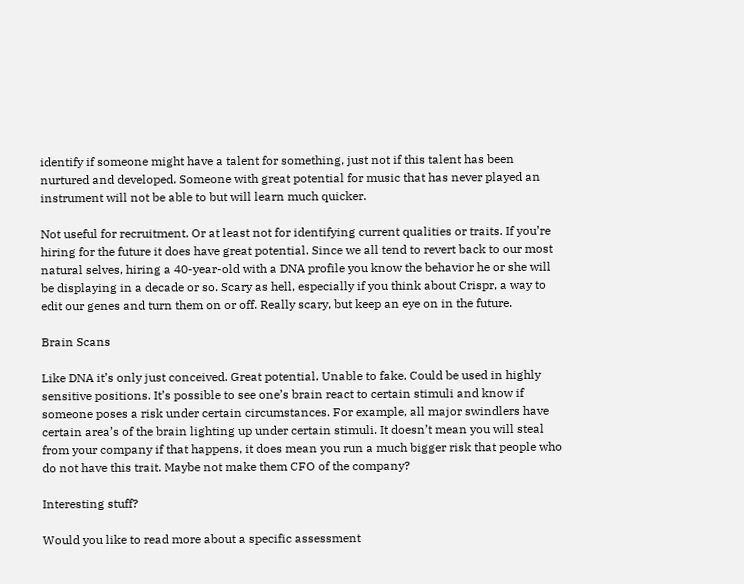identify if someone might have a talent for something, just not if this talent has been nurtured and developed. Someone with great potential for music that has never played an instrument will not be able to but will learn much quicker.

Not useful for recruitment. Or at least not for identifying current qualities or traits. If you’re hiring for the future it does have great potential. Since we all tend to revert back to our most natural selves, hiring a 40-year-old with a DNA profile you know the behavior he or she will be displaying in a decade or so. Scary as hell, especially if you think about Crispr, a way to edit our genes and turn them on or off. Really scary, but keep an eye on in the future.

Brain Scans

Like DNA it’s only just conceived. Great potential. Unable to fake. Could be used in highly sensitive positions. It’s possible to see one’s brain react to certain stimuli and know if someone poses a risk under certain circumstances. For example, all major swindlers have certain area’s of the brain lighting up under certain stimuli. It doesn’t mean you will steal from your company if that happens, it does mean you run a much bigger risk that people who do not have this trait. Maybe not make them CFO of the company?

Interesting stuff?

Would you like to read more about a specific assessment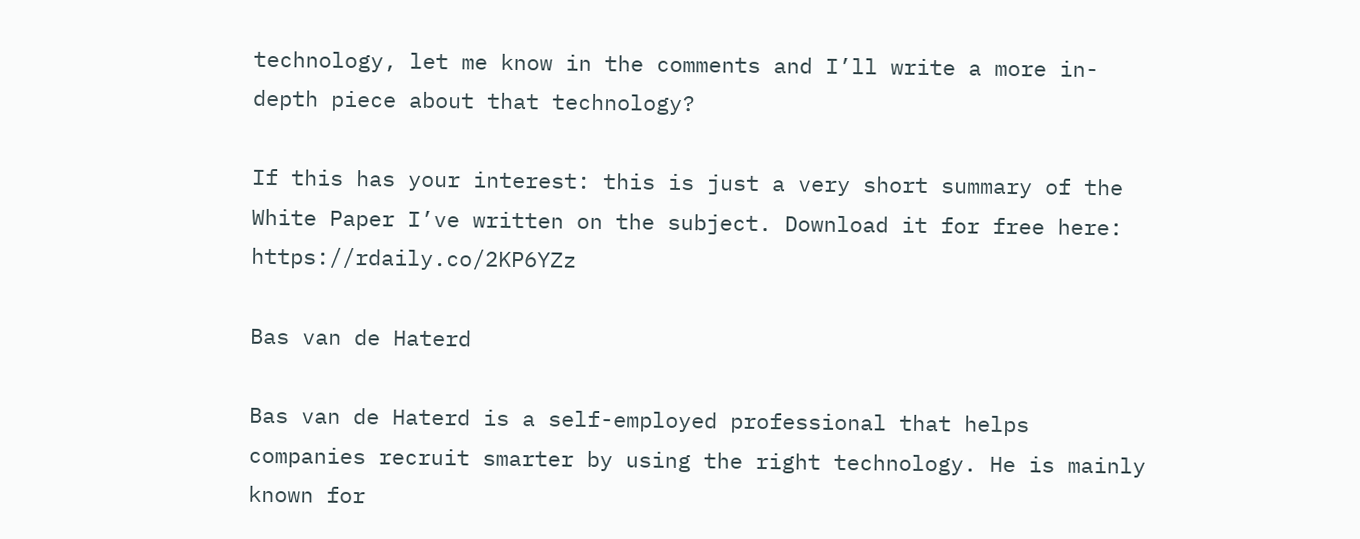technology, let me know in the comments and I’ll write a more in-depth piece about that technology?

If this has your interest: this is just a very short summary of the White Paper I’ve written on the subject. Download it for free here: https://rdaily.co/2KP6YZz

Bas van de Haterd

Bas van de Haterd is a self-employed professional that helps companies recruit smarter by using the right technology. He is mainly known for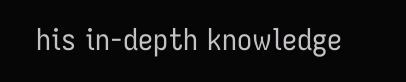his in-depth knowledge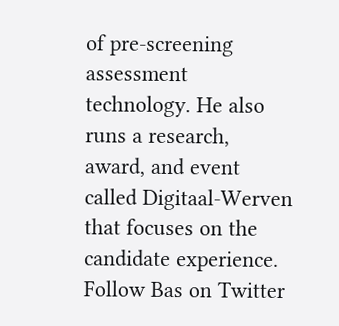of pre-screening assessment technology. He also runs a research, award, and event called Digitaal-Werven that focuses on the candidate experience. Follow Bas on Twitter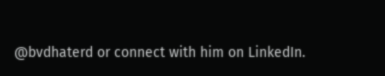@bvdhaterd or connect with him on LinkedIn.